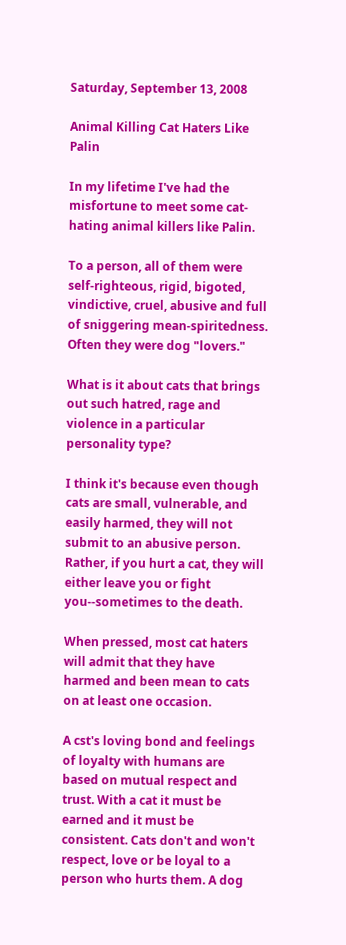Saturday, September 13, 2008

Animal Killing Cat Haters Like Palin

In my lifetime I've had the misfortune to meet some cat-hating animal killers like Palin.

To a person, all of them were self-righteous, rigid, bigoted, vindictive, cruel, abusive and full of sniggering mean-spiritedness. Often they were dog "lovers."

What is it about cats that brings out such hatred, rage and violence in a particular personality type?

I think it's because even though cats are small, vulnerable, and easily harmed, they will not submit to an abusive person. Rather, if you hurt a cat, they will either leave you or fight you--sometimes to the death.

When pressed, most cat haters will admit that they have harmed and been mean to cats on at least one occasion.

A cst's loving bond and feelings of loyalty with humans are based on mutual respect and trust. With a cat it must be earned and it must be consistent. Cats don't and won't respect, love or be loyal to a person who hurts them. A dog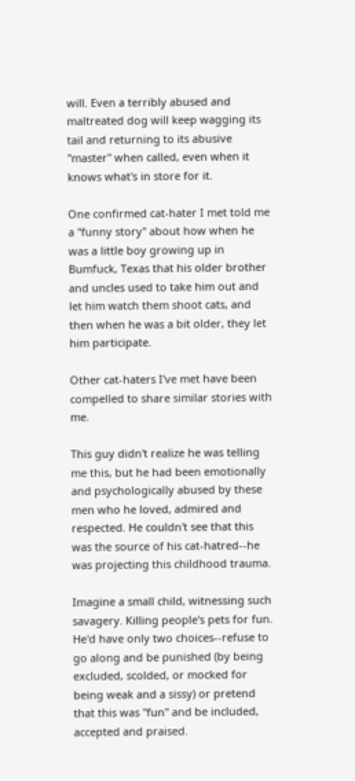will. Even a terribly abused and maltreated dog will keep wagging its tail and returning to its abusive "master" when called, even when it knows what's in store for it.

One confirmed cat-hater I met told me a "funny story" about how when he was a little boy growing up in Bumfuck, Texas that his older brother and uncles used to take him out and let him watch them shoot cats, and then when he was a bit older, they let him participate.

Other cat-haters I've met have been compelled to share similar stories with me.

This guy didn't realize he was telling me this, but he had been emotionally and psychologically abused by these men who he loved, admired and respected. He couldn't see that this was the source of his cat-hatred--he was projecting this childhood trauma.

Imagine a small child, witnessing such savagery. Killing people's pets for fun. He'd have only two choices--refuse to go along and be punished (by being excluded, scolded, or mocked for being weak and a sissy) or pretend that this was "fun" and be included, accepted and praised.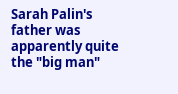Sarah Palin's father was apparently quite the "big man"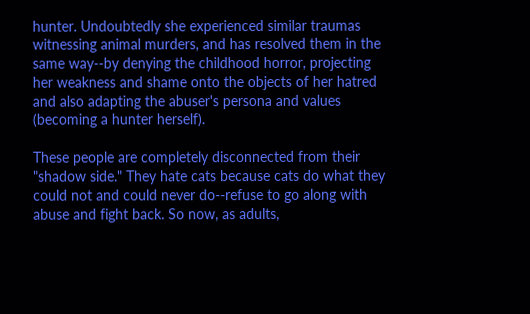hunter. Undoubtedly she experienced similar traumas witnessing animal murders, and has resolved them in the same way--by denying the childhood horror, projecting her weakness and shame onto the objects of her hatred and also adapting the abuser's persona and values (becoming a hunter herself).

These people are completely disconnected from their "shadow side." They hate cats because cats do what they could not and could never do--refuse to go along with abuse and fight back. So now, as adults,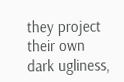they project their own dark ugliness,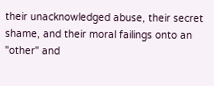their unacknowledged abuse, their secret shame, and their moral failings onto an "other" and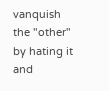vanquish the "other" by hating it and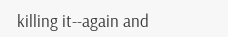killing it--again and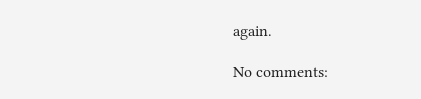again.

No comments: